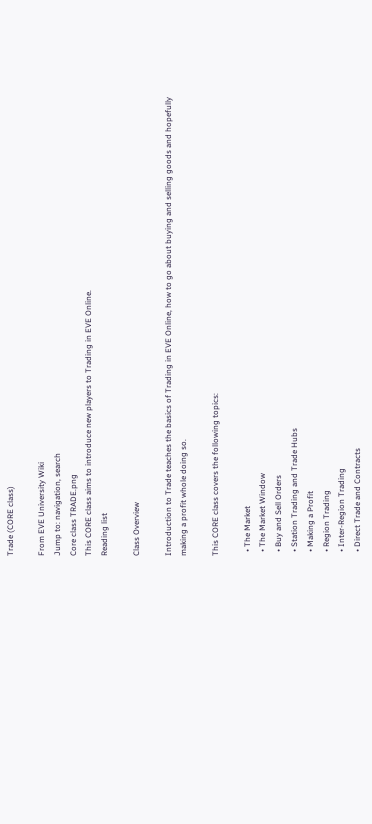Trade (CORE class)

From EVE University Wiki
Jump to: navigation, search
Core class TRADE.png
This CORE class aims to introduce new players to Trading in EVE Online.
Reading list

Class Overview

Introduction to Trade teaches the basics of Trading in EVE Online, how to go about buying and selling goods and hopefully making a profit whole doing so.

This CORE class covers the following topics:

  • The Market
  • The Market Window
  • Buy and Sell Orders
  • Station Trading and Trade Hubs
  • Making a Profit
  • Region Trading
  • Inter-Region Trading
  • Direct Trade and Contracts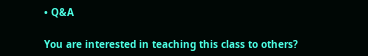• Q&A

You are interested in teaching this class to others?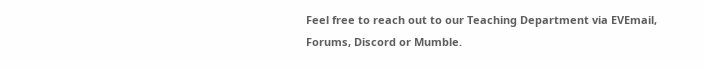Feel free to reach out to our Teaching Department via EVEmail, Forums, Discord or Mumble.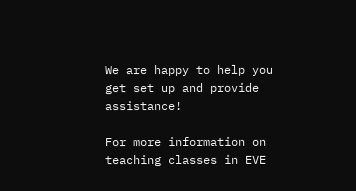We are happy to help you get set up and provide assistance!

For more information on teaching classes in EVE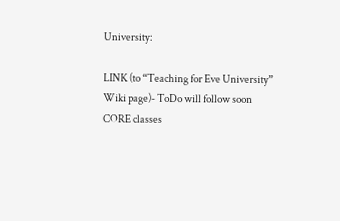University:

LINK (to “Teaching for Eve University” Wiki page)- ToDo will follow soon
CORE classes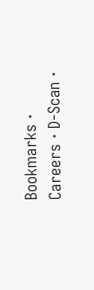Bookmarks · Careers · D-Scan ·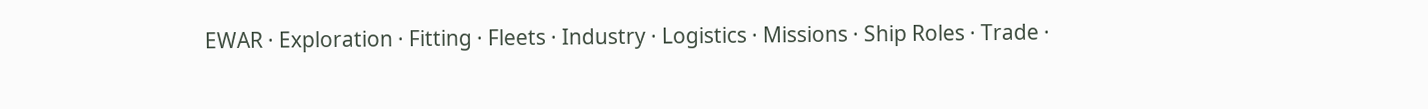EWAR · Exploration · Fitting · Fleets · Industry · Logistics · Missions · Ship Roles · Trade ·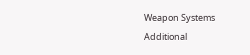Weapon Systems
Additional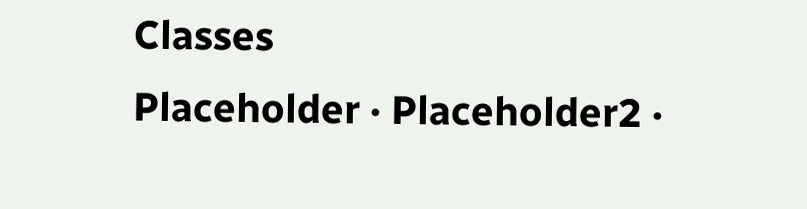Classes
Placeholder · Placeholder2 ·